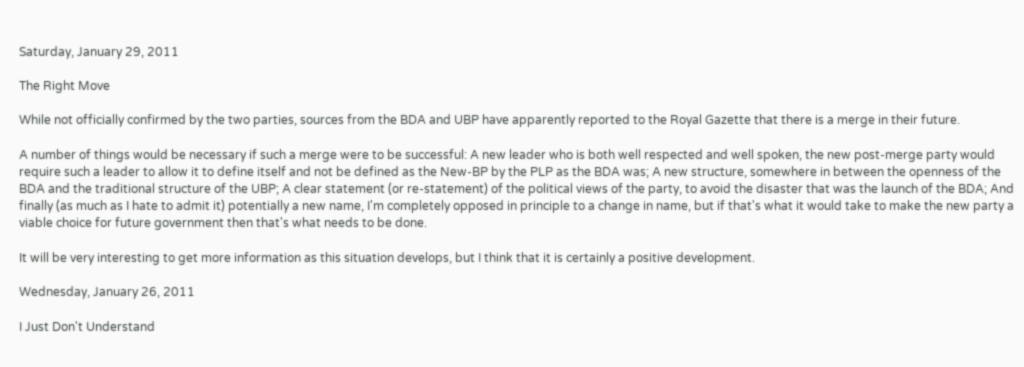Saturday, January 29, 2011

The Right Move

While not officially confirmed by the two parties, sources from the BDA and UBP have apparently reported to the Royal Gazette that there is a merge in their future.

A number of things would be necessary if such a merge were to be successful: A new leader who is both well respected and well spoken, the new post-merge party would require such a leader to allow it to define itself and not be defined as the New-BP by the PLP as the BDA was; A new structure, somewhere in between the openness of the BDA and the traditional structure of the UBP; A clear statement (or re-statement) of the political views of the party, to avoid the disaster that was the launch of the BDA; And finally (as much as I hate to admit it) potentially a new name, I'm completely opposed in principle to a change in name, but if that's what it would take to make the new party a viable choice for future government then that's what needs to be done.

It will be very interesting to get more information as this situation develops, but I think that it is certainly a positive development.

Wednesday, January 26, 2011

I Just Don't Understand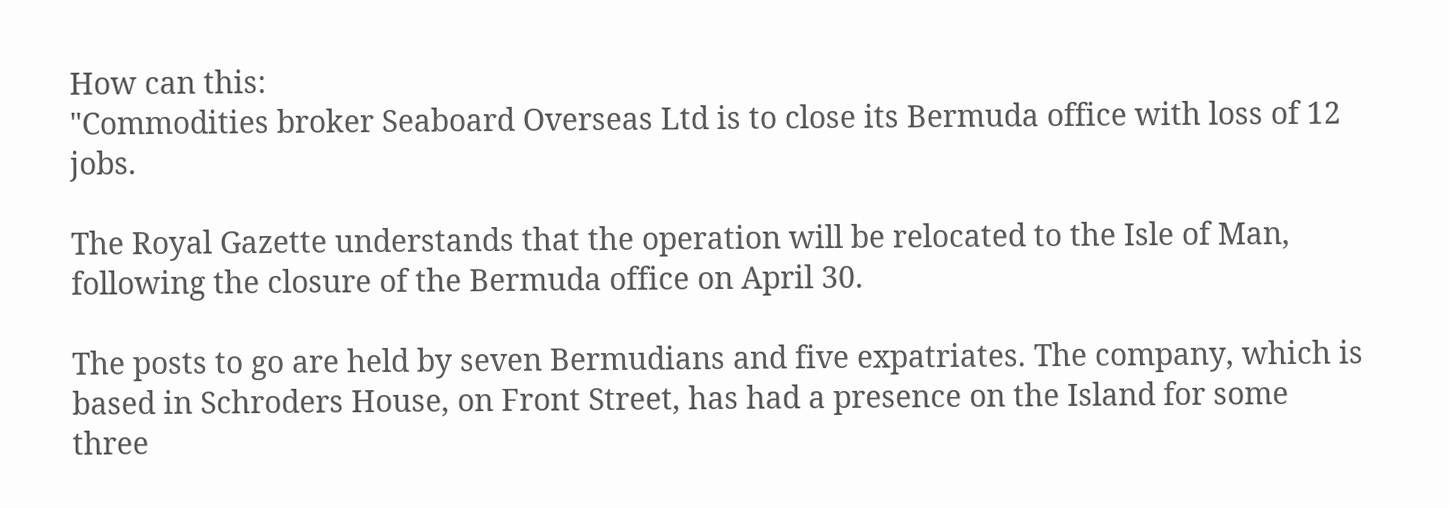How can this:
"Commodities broker Seaboard Overseas Ltd is to close its Bermuda office with loss of 12 jobs.

The Royal Gazette understands that the operation will be relocated to the Isle of Man, following the closure of the Bermuda office on April 30.

The posts to go are held by seven Bermudians and five expatriates. The company, which is based in Schroders House, on Front Street, has had a presence on the Island for some three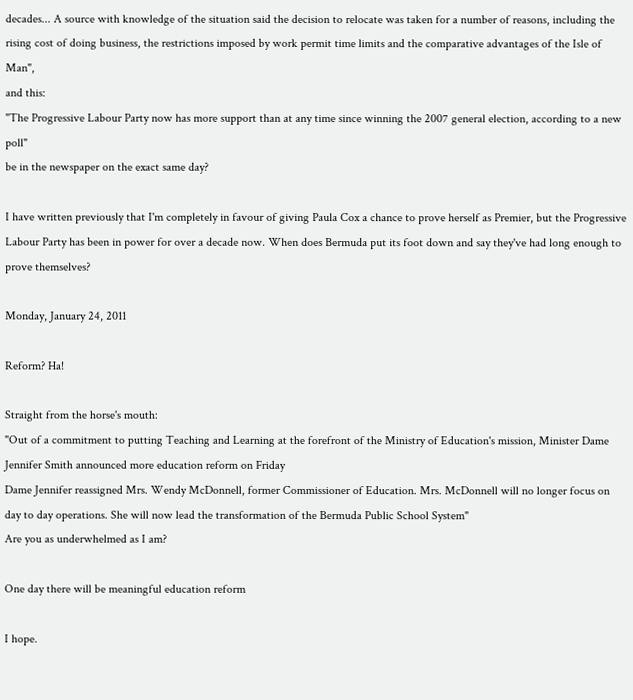decades... A source with knowledge of the situation said the decision to relocate was taken for a number of reasons, including the rising cost of doing business, the restrictions imposed by work permit time limits and the comparative advantages of the Isle of Man",
and this:
"The Progressive Labour Party now has more support than at any time since winning the 2007 general election, according to a new poll"
be in the newspaper on the exact same day?

I have written previously that I'm completely in favour of giving Paula Cox a chance to prove herself as Premier, but the Progressive Labour Party has been in power for over a decade now. When does Bermuda put its foot down and say they've had long enough to prove themselves?

Monday, January 24, 2011

Reform? Ha!

Straight from the horse's mouth:
"Out of a commitment to putting Teaching and Learning at the forefront of the Ministry of Education's mission, Minister Dame Jennifer Smith announced more education reform on Friday
Dame Jennifer reassigned Mrs. Wendy McDonnell, former Commissioner of Education. Mrs. McDonnell will no longer focus on day to day operations. She will now lead the transformation of the Bermuda Public School System"
Are you as underwhelmed as I am?

One day there will be meaningful education reform

I hope.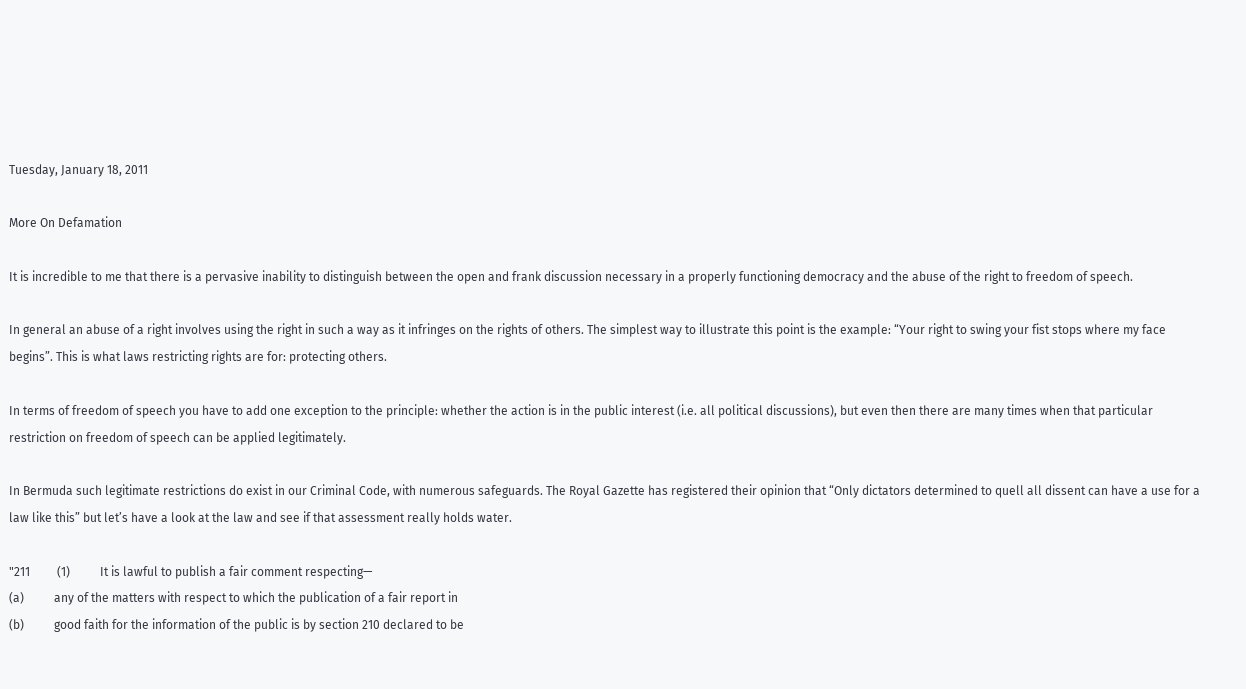Tuesday, January 18, 2011

More On Defamation

It is incredible to me that there is a pervasive inability to distinguish between the open and frank discussion necessary in a properly functioning democracy and the abuse of the right to freedom of speech.

In general an abuse of a right involves using the right in such a way as it infringes on the rights of others. The simplest way to illustrate this point is the example: “Your right to swing your fist stops where my face begins”. This is what laws restricting rights are for: protecting others.

In terms of freedom of speech you have to add one exception to the principle: whether the action is in the public interest (i.e. all political discussions), but even then there are many times when that particular restriction on freedom of speech can be applied legitimately.

In Bermuda such legitimate restrictions do exist in our Criminal Code, with numerous safeguards. The Royal Gazette has registered their opinion that “Only dictators determined to quell all dissent can have a use for a law like this” but let’s have a look at the law and see if that assessment really holds water.

"211         (1)          It is lawful to publish a fair comment respecting—
(a)          any of the matters with respect to which the publication of a fair report in
(b)          good faith for the information of the public is by section 210 declared to be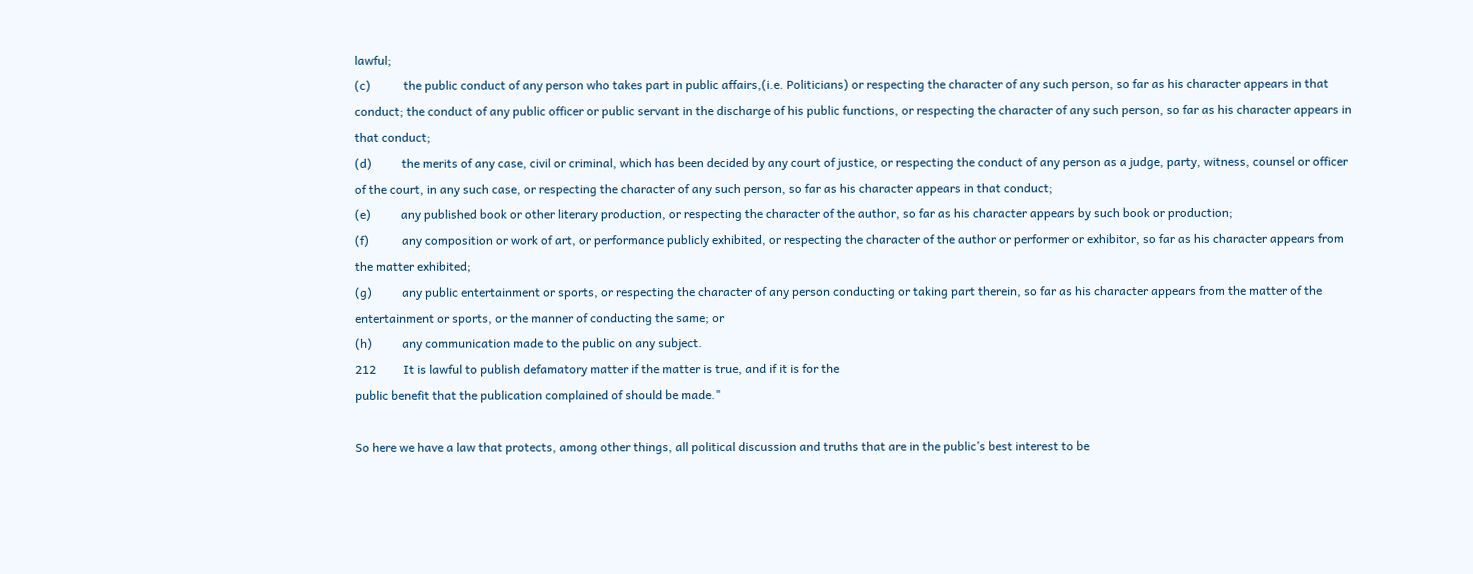lawful;
(c)           the public conduct of any person who takes part in public affairs,(i.e. Politicians) or respecting the character of any such person, so far as his character appears in that conduct; the conduct of any public officer or public servant in the discharge of his public functions, or respecting the character of any such person, so far as his character appears in that conduct;
(d)          the merits of any case, civil or criminal, which has been decided by any court of justice, or respecting the conduct of any person as a judge, party, witness, counsel or officer of the court, in any such case, or respecting the character of any such person, so far as his character appears in that conduct;
(e)          any published book or other literary production, or respecting the character of the author, so far as his character appears by such book or production;
(f)           any composition or work of art, or performance publicly exhibited, or respecting the character of the author or performer or exhibitor, so far as his character appears from the matter exhibited;
(g)          any public entertainment or sports, or respecting the character of any person conducting or taking part therein, so far as his character appears from the matter of the entertainment or sports, or the manner of conducting the same; or
(h)          any communication made to the public on any subject.
212         It is lawful to publish defamatory matter if the matter is true, and if it is for the
public benefit that the publication complained of should be made."

So here we have a law that protects, among other things, all political discussion and truths that are in the public’s best interest to be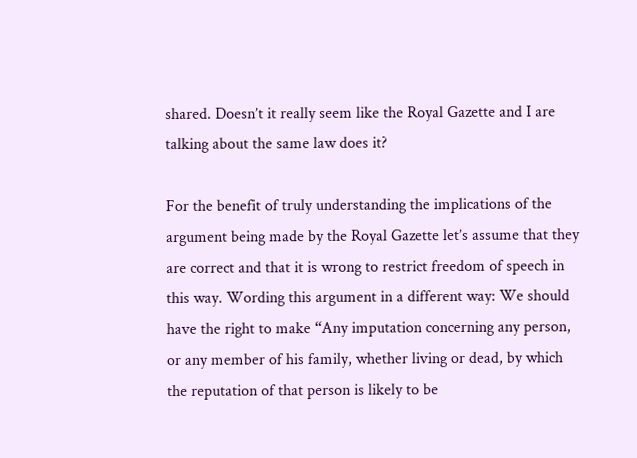shared. Doesn’t it really seem like the Royal Gazette and I are talking about the same law does it?

For the benefit of truly understanding the implications of the argument being made by the Royal Gazette let’s assume that they are correct and that it is wrong to restrict freedom of speech in this way. Wording this argument in a different way: We should have the right to make “Any imputation concerning any person, or any member of his family, whether living or dead, by which the reputation of that person is likely to be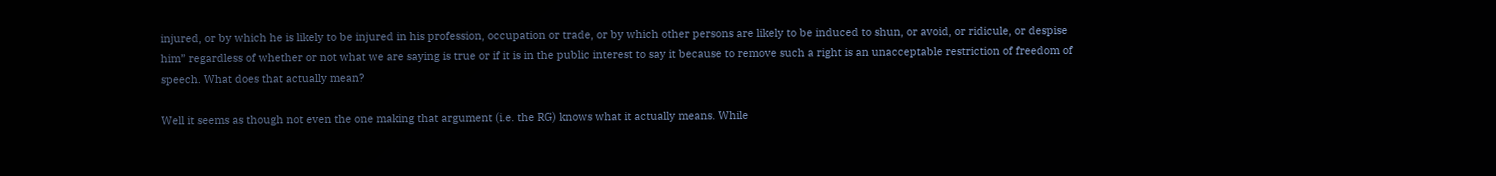injured, or by which he is likely to be injured in his profession, occupation or trade, or by which other persons are likely to be induced to shun, or avoid, or ridicule, or despise him” regardless of whether or not what we are saying is true or if it is in the public interest to say it because to remove such a right is an unacceptable restriction of freedom of speech. What does that actually mean?

Well it seems as though not even the one making that argument (i.e. the RG) knows what it actually means. While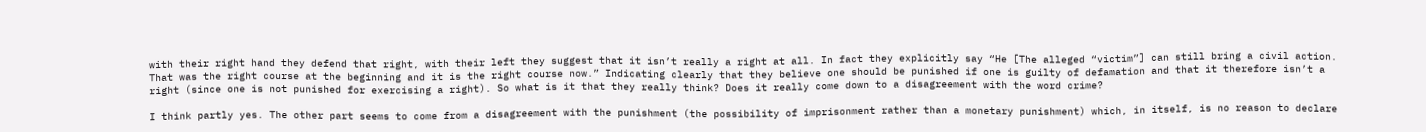with their right hand they defend that right, with their left they suggest that it isn’t really a right at all. In fact they explicitly say “He [The alleged “victim”] can still bring a civil action. That was the right course at the beginning and it is the right course now.” Indicating clearly that they believe one should be punished if one is guilty of defamation and that it therefore isn’t a right (since one is not punished for exercising a right). So what is it that they really think? Does it really come down to a disagreement with the word crime?

I think partly yes. The other part seems to come from a disagreement with the punishment (the possibility of imprisonment rather than a monetary punishment) which, in itself, is no reason to declare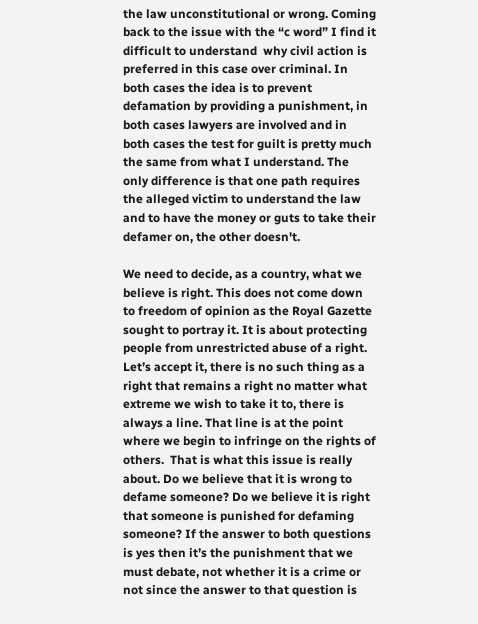the law unconstitutional or wrong. Coming back to the issue with the “c word” I find it difficult to understand  why civil action is preferred in this case over criminal. In both cases the idea is to prevent defamation by providing a punishment, in both cases lawyers are involved and in both cases the test for guilt is pretty much the same from what I understand. The only difference is that one path requires the alleged victim to understand the law and to have the money or guts to take their defamer on, the other doesn't.

We need to decide, as a country, what we believe is right. This does not come down to freedom of opinion as the Royal Gazette sought to portray it. It is about protecting people from unrestricted abuse of a right. Let’s accept it, there is no such thing as a right that remains a right no matter what extreme we wish to take it to, there is always a line. That line is at the point where we begin to infringe on the rights of others.  That is what this issue is really about. Do we believe that it is wrong to defame someone? Do we believe it is right that someone is punished for defaming someone? If the answer to both questions is yes then it’s the punishment that we must debate, not whether it is a crime or not since the answer to that question is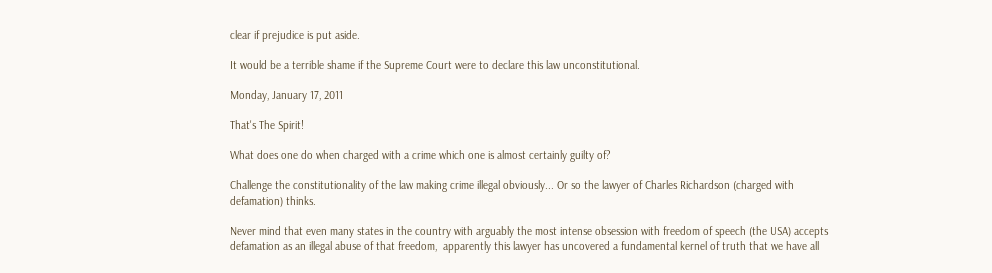clear if prejudice is put aside.

It would be a terrible shame if the Supreme Court were to declare this law unconstitutional.

Monday, January 17, 2011

That's The Spirit!

What does one do when charged with a crime which one is almost certainly guilty of?

Challenge the constitutionality of the law making crime illegal obviously... Or so the lawyer of Charles Richardson (charged with defamation) thinks.

Never mind that even many states in the country with arguably the most intense obsession with freedom of speech (the USA) accepts defamation as an illegal abuse of that freedom,  apparently this lawyer has uncovered a fundamental kernel of truth that we have all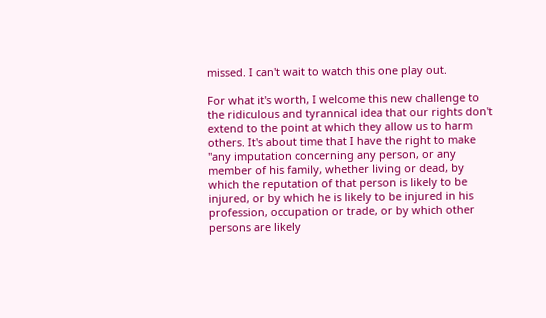missed. I can't wait to watch this one play out.

For what it's worth, I welcome this new challenge to the ridiculous and tyrannical idea that our rights don't extend to the point at which they allow us to harm others. It's about time that I have the right to make
"any imputation concerning any person, or any member of his family, whether living or dead, by which the reputation of that person is likely to be injured, or by which he is likely to be injured in his profession, occupation or trade, or by which other persons are likely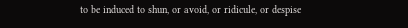to be induced to shun, or avoid, or ridicule, or despise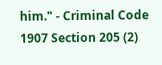him." - Criminal Code 1907 Section 205 (2)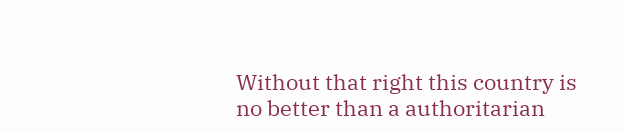Without that right this country is no better than a authoritarian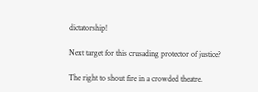dictatorship!

Next target for this crusading protector of justice?

The right to shout fire in a crowded theatre.